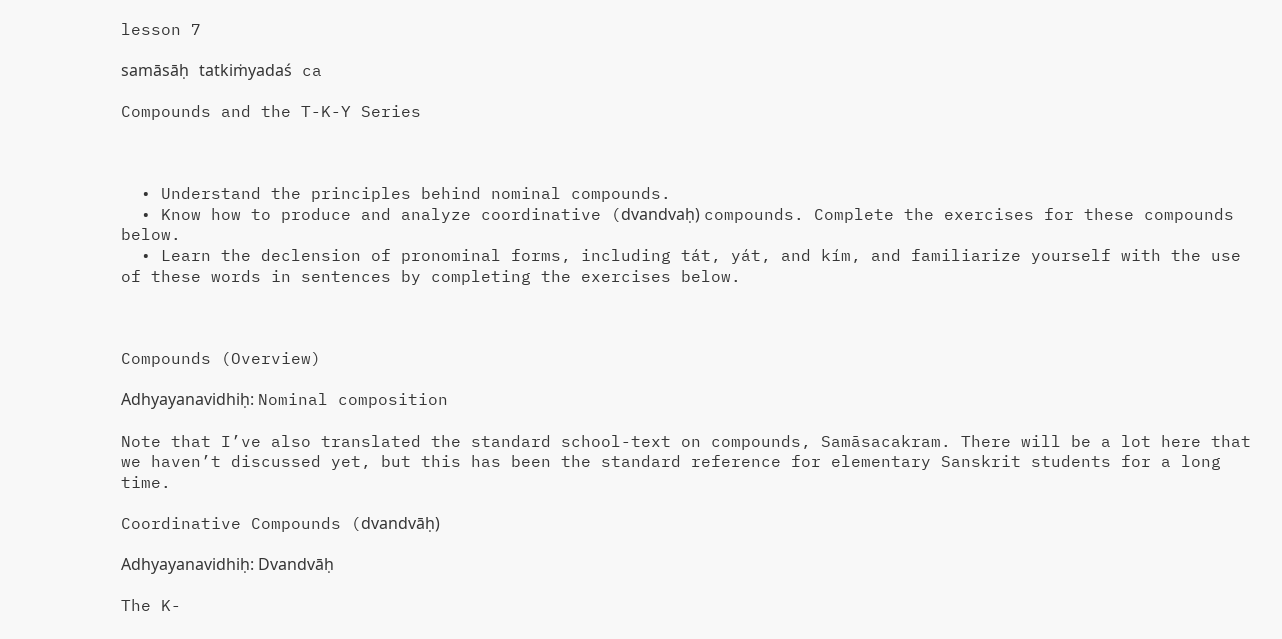lesson 7

samāsāḥ tatkiṁyadaś ca

Compounds and the T-K-Y Series



  • Understand the principles behind nominal compounds.
  • Know how to produce and analyze coordinative (dvandvaḥ) compounds. Complete the exercises for these compounds below.
  • Learn the declension of pronominal forms, including tát, yát, and kím, and familiarize yourself with the use of these words in sentences by completing the exercises below.



Compounds (Overview)

Adhyayanavidhiḥ: Nominal composition

Note that I’ve also translated the standard school-text on compounds, Samāsacakram. There will be a lot here that we haven’t discussed yet, but this has been the standard reference for elementary Sanskrit students for a long time.

Coordinative Compounds (dvandvāḥ)

Adhyayanavidhiḥ: Dvandvāḥ

The K-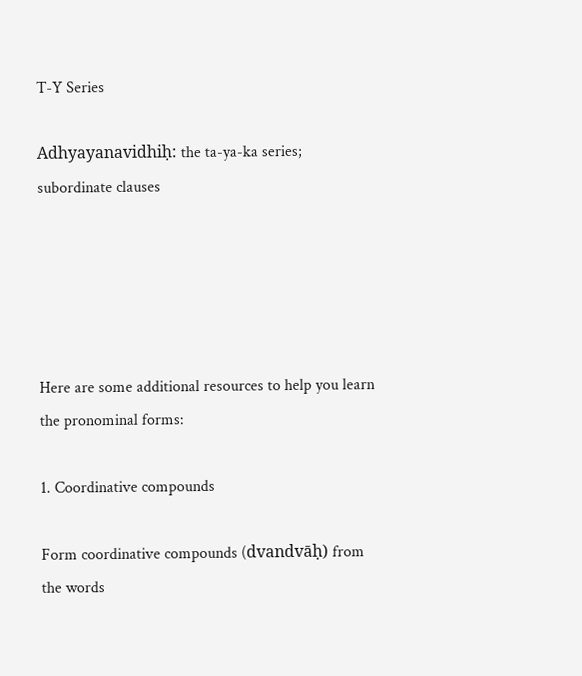T-Y Series

Adhyayanavidhiḥ: the ta-ya-ka series; subordinate clauses





Here are some additional resources to help you learn the pronominal forms:

1. Coordinative compounds

Form coordinative compounds (dvandvāḥ) from the words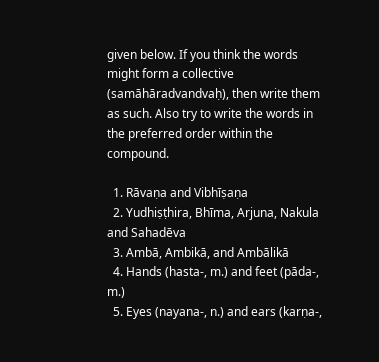given below. If you think the words might form a collective (samāhāradvandvaḥ), then write them as such. Also try to write the words in the preferred order within the compound.

  1. Rāvaṇa and Vibhīṣaṇa
  2. Yudhiṣṭhira, Bhīma, Arjuna, Nakula and Sahadēva
  3. Ambā, Ambikā, and Ambālikā
  4. Hands (hasta-, m.) and feet (pāda-, m.)
  5. Eyes (nayana-, n.) and ears (karṇa-,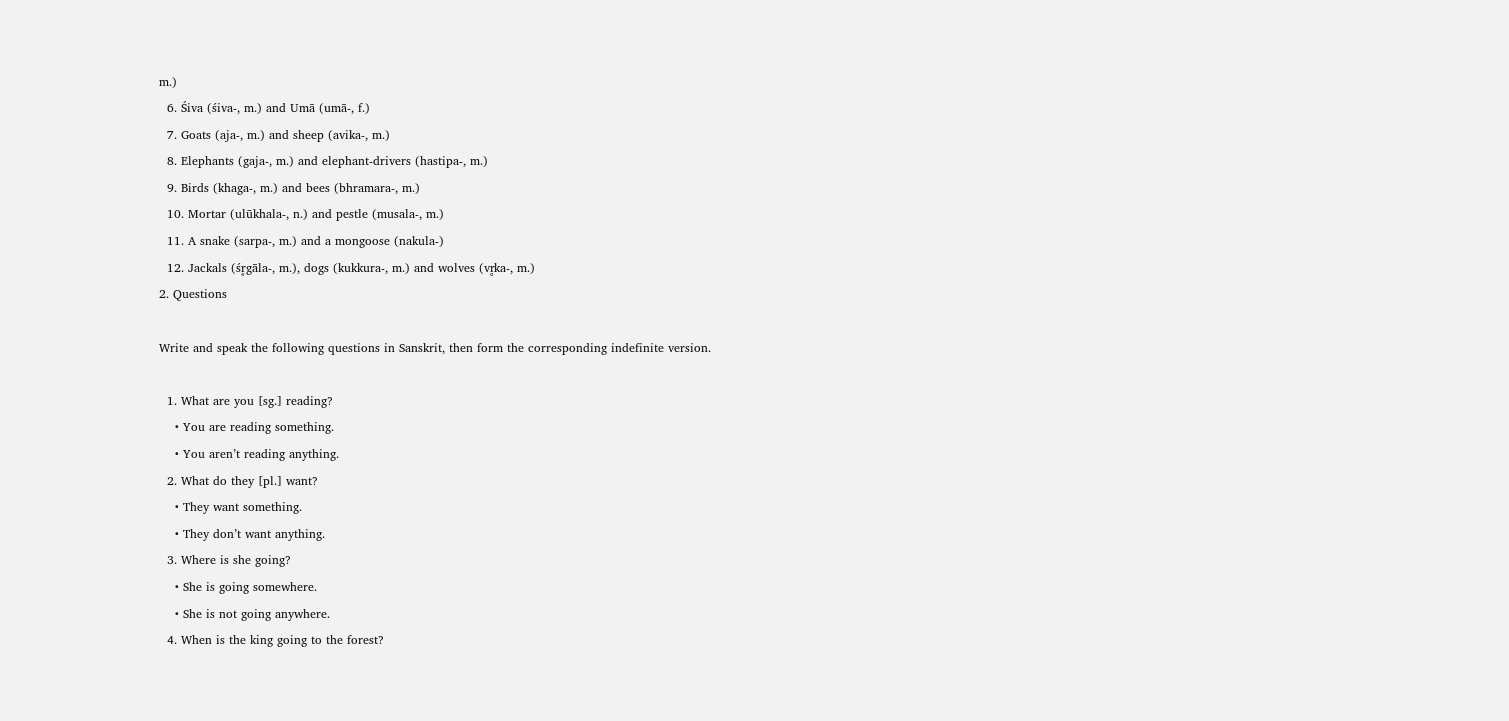m.)
  6. Śiva (śiva-, m.) and Umā (umā-, f.)
  7. Goats (aja-, m.) and sheep (avika-, m.)
  8. Elephants (gaja-, m.) and elephant-drivers (hastipa-, m.)
  9. Birds (khaga-, m.) and bees (bhramara-, m.)
  10. Mortar (ulūkhala-, n.) and pestle (musala-, m.)
  11. A snake (sarpa-, m.) and a mongoose (nakula-)
  12. Jackals (śr̥gāla-, m.), dogs (kukkura-, m.) and wolves (vr̥ka-, m.)
2. Questions

Write and speak the following questions in Sanskrit, then form the corresponding indefinite version.

  1. What are you [sg.] reading?
    • You are reading something.
    • You aren’t reading anything.
  2. What do they [pl.] want?
    • They want something.
    • They don’t want anything.
  3. Where is she going?
    • She is going somewhere.
    • She is not going anywhere.
  4. When is the king going to the forest?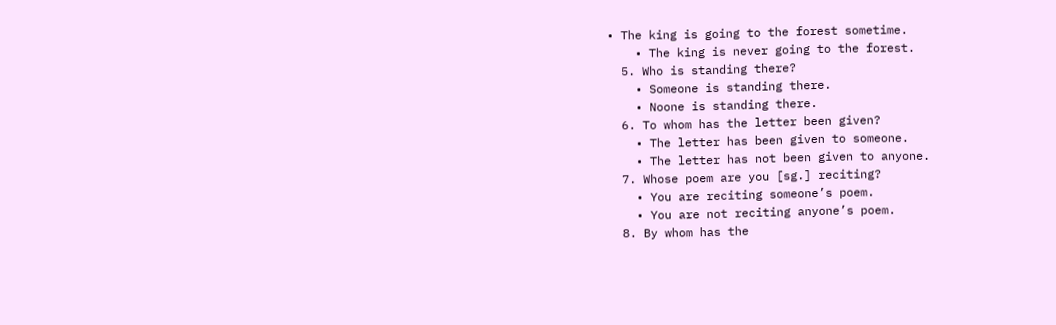• The king is going to the forest sometime.
    • The king is never going to the forest.
  5. Who is standing there?
    • Someone is standing there.
    • Noone is standing there.
  6. To whom has the letter been given?
    • The letter has been given to someone.
    • The letter has not been given to anyone.
  7. Whose poem are you [sg.] reciting?
    • You are reciting someone’s poem.
    • You are not reciting anyone’s poem.
  8. By whom has the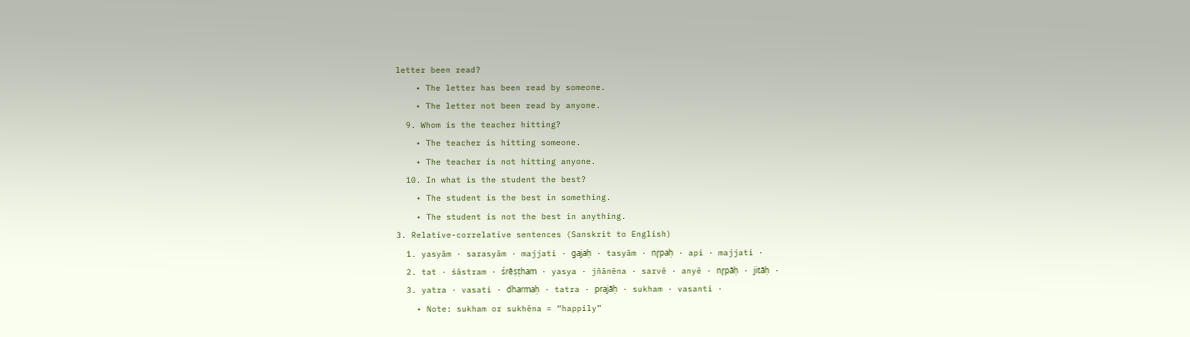letter been read?
    • The letter has been read by someone.
    • The letter not been read by anyone.
  9. Whom is the teacher hitting?
    • The teacher is hitting someone.
    • The teacher is not hitting anyone.
  10. In what is the student the best?
    • The student is the best in something.
    • The student is not the best in anything.
3. Relative-correlative sentences (Sanskrit to English)
  1. yasyām · sarasyām · majjati · gajaḥ · tasyām · nr̥paḥ · api · majjati ·
  2. tat · śāstram · śrēṣṭham · yasya · jñānēna · sarvē · anyē · nr̥pāḥ · jitāḥ ·
  3. yatra · vasati · dharmaḥ · tatra · prajāḥ · sukham · vasanti ·
    • Note: sukham or sukhēna = “happily”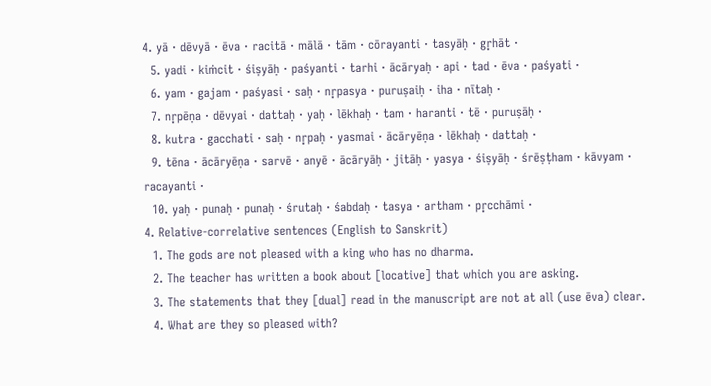4. yā · dēvyā · ēva · racitā · mālā · tām · cōrayanti · tasyāḥ · gr̥hāt ·
  5. yadi · kiṁcit · śiṣyāḥ · paśyanti · tarhi · ācāryaḥ · api · tad · ēva · paśyati ·
  6. yam · gajam · paśyasi · saḥ · nr̥pasya · puruṣaiḥ · iha · nītaḥ ·
  7. nr̥pēṇa · dēvyai · dattaḥ · yaḥ · lēkhaḥ · tam · haranti · tē · puruṣāḥ ·
  8. kutra · gacchati · saḥ · nr̥paḥ · yasmai · ācāryēṇa · lēkhaḥ · dattaḥ ·
  9. tēna · ācāryēṇa · sarvē · anyē · ācāryāḥ · jitāḥ · yasya · śiṣyāḥ · śrēṣṭham · kāvyam · racayanti ·
  10. yaḥ · punaḥ · punaḥ · śrutaḥ · śabdaḥ · tasya · artham · pr̥cchāmi ·
4. Relative-correlative sentences (English to Sanskrit)
  1. The gods are not pleased with a king who has no dharma.
  2. The teacher has written a book about [locative] that which you are asking.
  3. The statements that they [dual] read in the manuscript are not at all (use ēva) clear.
  4. What are they so pleased with?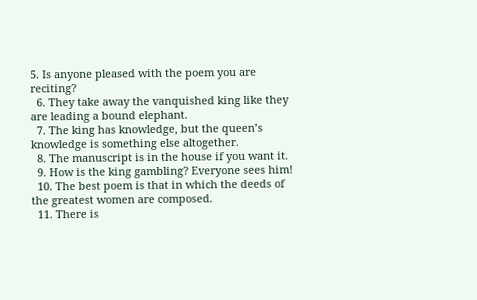5. Is anyone pleased with the poem you are reciting?
  6. They take away the vanquished king like they are leading a bound elephant.
  7. The king has knowledge, but the queen’s knowledge is something else altogether.
  8. The manuscript is in the house if you want it.
  9. How is the king gambling? Everyone sees him!
  10. The best poem is that in which the deeds of the greatest women are composed.
  11. There is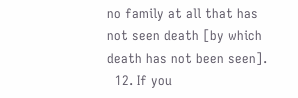no family at all that has not seen death [by which death has not been seen].
  12. If you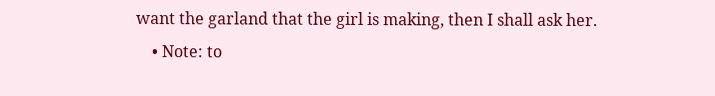want the garland that the girl is making, then I shall ask her.
    • Note: to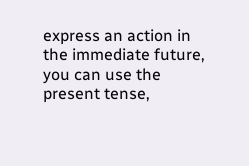express an action in the immediate future, you can use the present tense,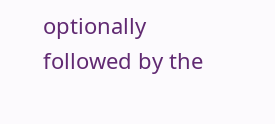optionally followed by the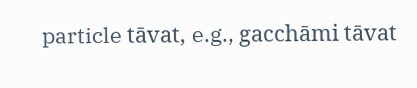particle tāvat, e.g., gacchāmi tāvat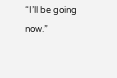“I’ll be going now.”